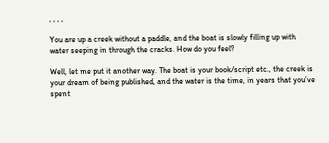, , , ,

You are up a creek without a paddle, and the boat is slowly filling up with water seeping in through the cracks. How do you feel?

Well, let me put it another way. The boat is your book/script etc., the creek is your dream of being published, and the water is the time, in years that you’ve spent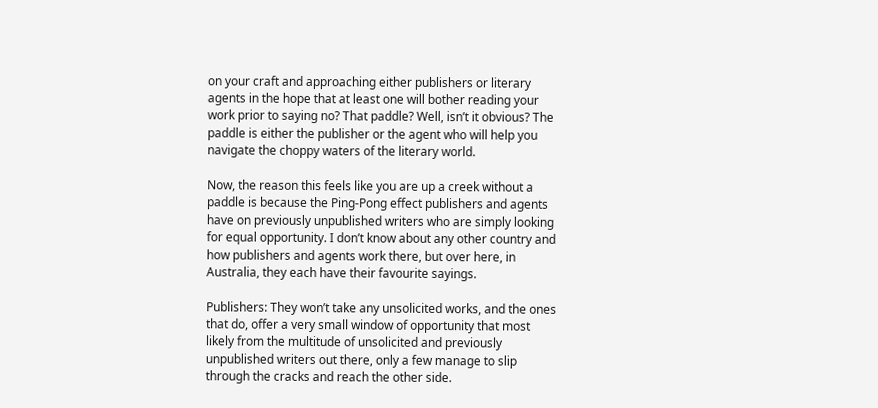on your craft and approaching either publishers or literary agents in the hope that at least one will bother reading your work prior to saying no? That paddle? Well, isn’t it obvious? The paddle is either the publisher or the agent who will help you navigate the choppy waters of the literary world.

Now, the reason this feels like you are up a creek without a paddle is because the Ping-Pong effect publishers and agents have on previously unpublished writers who are simply looking for equal opportunity. I don’t know about any other country and how publishers and agents work there, but over here, in Australia, they each have their favourite sayings.

Publishers: They won’t take any unsolicited works, and the ones that do, offer a very small window of opportunity that most likely from the multitude of unsolicited and previously unpublished writers out there, only a few manage to slip through the cracks and reach the other side.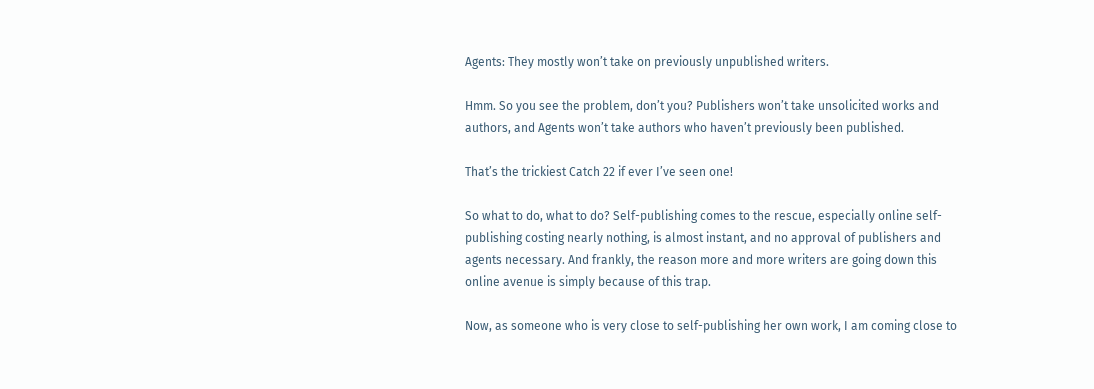Agents: They mostly won’t take on previously unpublished writers.

Hmm. So you see the problem, don’t you? Publishers won’t take unsolicited works and authors, and Agents won’t take authors who haven’t previously been published.

That’s the trickiest Catch 22 if ever I’ve seen one!

So what to do, what to do? Self-publishing comes to the rescue, especially online self-publishing costing nearly nothing, is almost instant, and no approval of publishers and agents necessary. And frankly, the reason more and more writers are going down this online avenue is simply because of this trap.

Now, as someone who is very close to self-publishing her own work, I am coming close to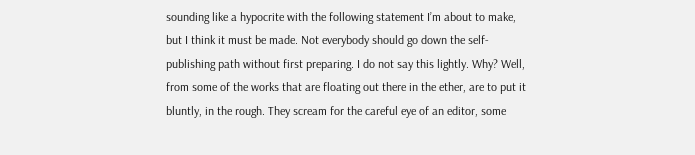sounding like a hypocrite with the following statement I’m about to make, but I think it must be made. Not everybody should go down the self-publishing path without first preparing. I do not say this lightly. Why? Well, from some of the works that are floating out there in the ether, are to put it bluntly, in the rough. They scream for the careful eye of an editor, some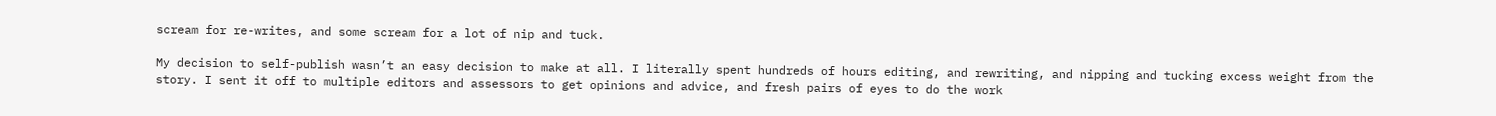scream for re-writes, and some scream for a lot of nip and tuck.

My decision to self-publish wasn’t an easy decision to make at all. I literally spent hundreds of hours editing, and rewriting, and nipping and tucking excess weight from the story. I sent it off to multiple editors and assessors to get opinions and advice, and fresh pairs of eyes to do the work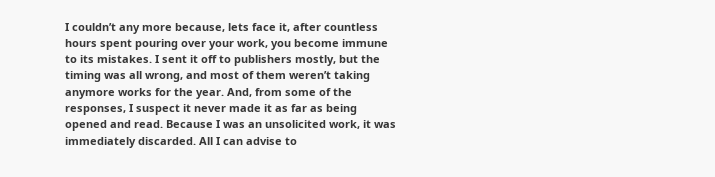I couldn’t any more because, lets face it, after countless hours spent pouring over your work, you become immune to its mistakes. I sent it off to publishers mostly, but the timing was all wrong, and most of them weren’t taking anymore works for the year. And, from some of the responses, I suspect it never made it as far as being opened and read. Because I was an unsolicited work, it was immediately discarded. All I can advise to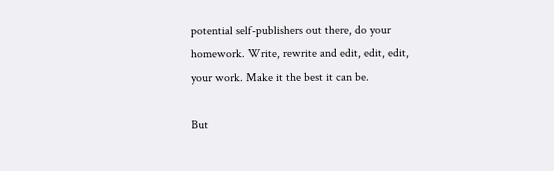potential self-publishers out there, do your homework. Write, rewrite and edit, edit, edit, your work. Make it the best it can be.

But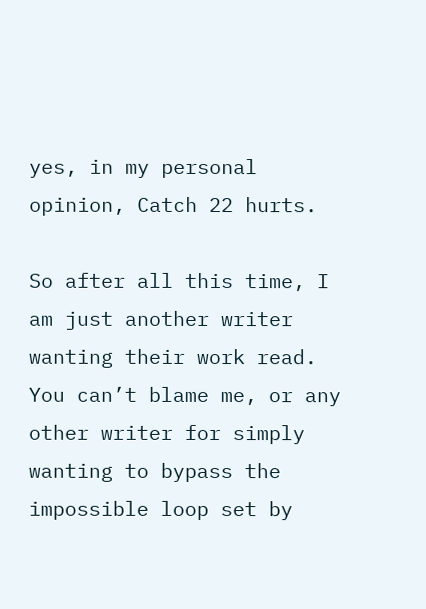yes, in my personal opinion, Catch 22 hurts.

So after all this time, I am just another writer wanting their work read. You can’t blame me, or any other writer for simply wanting to bypass the impossible loop set by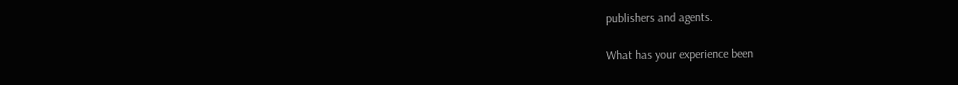publishers and agents.

What has your experience been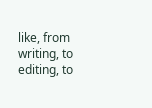like, from writing, to editing, to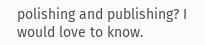polishing and publishing? I would love to know.